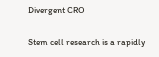Divergent CRO

Stem cell research is a rapidly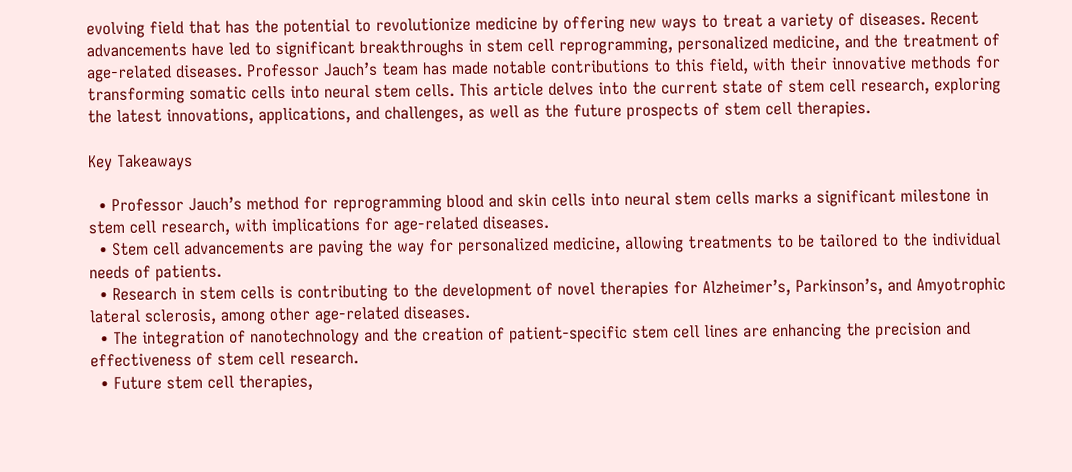evolving field that has the potential to revolutionize medicine by offering new ways to treat a variety of diseases. Recent advancements have led to significant breakthroughs in stem cell reprogramming, personalized medicine, and the treatment of age-related diseases. Professor Jauch’s team has made notable contributions to this field, with their innovative methods for transforming somatic cells into neural stem cells. This article delves into the current state of stem cell research, exploring the latest innovations, applications, and challenges, as well as the future prospects of stem cell therapies.

Key Takeaways

  • Professor Jauch’s method for reprogramming blood and skin cells into neural stem cells marks a significant milestone in stem cell research, with implications for age-related diseases.
  • Stem cell advancements are paving the way for personalized medicine, allowing treatments to be tailored to the individual needs of patients.
  • Research in stem cells is contributing to the development of novel therapies for Alzheimer’s, Parkinson’s, and Amyotrophic lateral sclerosis, among other age-related diseases.
  • The integration of nanotechnology and the creation of patient-specific stem cell lines are enhancing the precision and effectiveness of stem cell research.
  • Future stem cell therapies,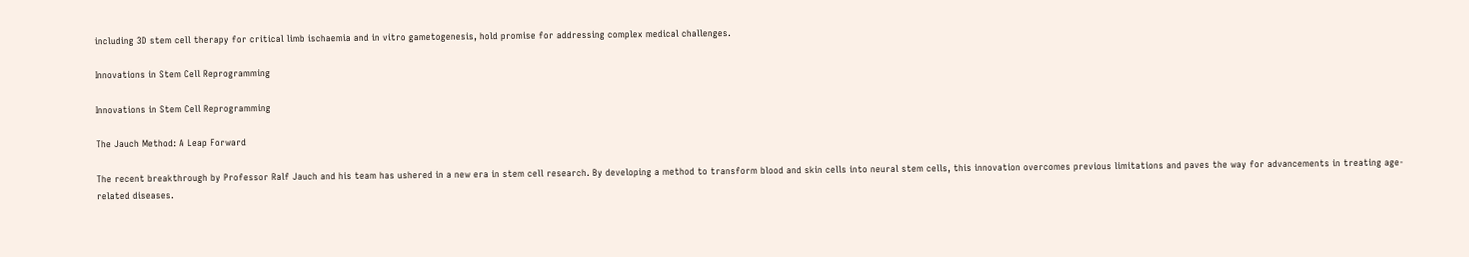including 3D stem cell therapy for critical limb ischaemia and in vitro gametogenesis, hold promise for addressing complex medical challenges.

Innovations in Stem Cell Reprogramming

Innovations in Stem Cell Reprogramming

The Jauch Method: A Leap Forward

The recent breakthrough by Professor Ralf Jauch and his team has ushered in a new era in stem cell research. By developing a method to transform blood and skin cells into neural stem cells, this innovation overcomes previous limitations and paves the way for advancements in treating age-related diseases.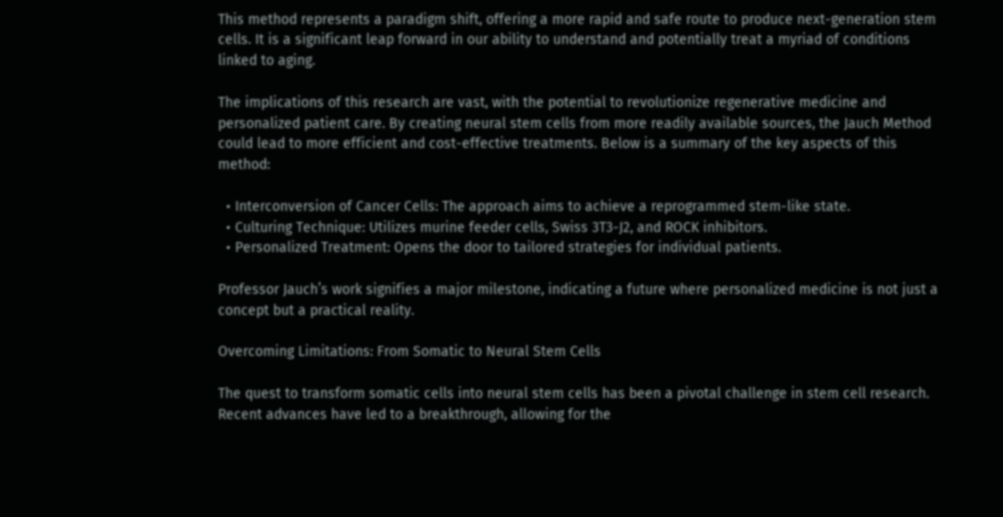This method represents a paradigm shift, offering a more rapid and safe route to produce next-generation stem cells. It is a significant leap forward in our ability to understand and potentially treat a myriad of conditions linked to aging.

The implications of this research are vast, with the potential to revolutionize regenerative medicine and personalized patient care. By creating neural stem cells from more readily available sources, the Jauch Method could lead to more efficient and cost-effective treatments. Below is a summary of the key aspects of this method:

  • Interconversion of Cancer Cells: The approach aims to achieve a reprogrammed stem-like state.
  • Culturing Technique: Utilizes murine feeder cells, Swiss 3T3-J2, and ROCK inhibitors.
  • Personalized Treatment: Opens the door to tailored strategies for individual patients.

Professor Jauch’s work signifies a major milestone, indicating a future where personalized medicine is not just a concept but a practical reality.

Overcoming Limitations: From Somatic to Neural Stem Cells

The quest to transform somatic cells into neural stem cells has been a pivotal challenge in stem cell research. Recent advances have led to a breakthrough, allowing for the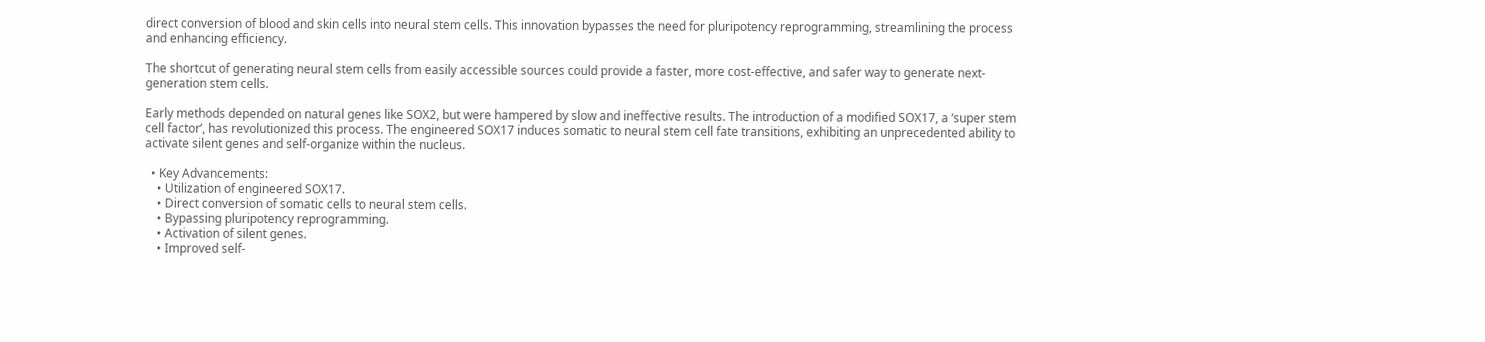direct conversion of blood and skin cells into neural stem cells. This innovation bypasses the need for pluripotency reprogramming, streamlining the process and enhancing efficiency.

The shortcut of generating neural stem cells from easily accessible sources could provide a faster, more cost-effective, and safer way to generate next-generation stem cells.

Early methods depended on natural genes like SOX2, but were hampered by slow and ineffective results. The introduction of a modified SOX17, a ‘super stem cell factor’, has revolutionized this process. The engineered SOX17 induces somatic to neural stem cell fate transitions, exhibiting an unprecedented ability to activate silent genes and self-organize within the nucleus.

  • Key Advancements:
    • Utilization of engineered SOX17.
    • Direct conversion of somatic cells to neural stem cells.
    • Bypassing pluripotency reprogramming.
    • Activation of silent genes.
    • Improved self-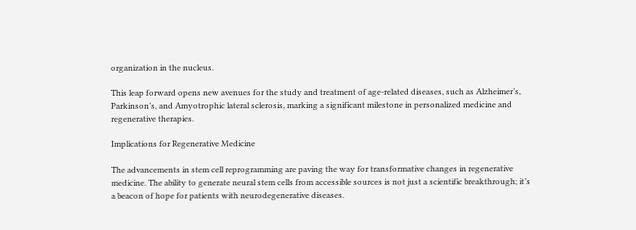organization in the nucleus.

This leap forward opens new avenues for the study and treatment of age-related diseases, such as Alzheimer’s, Parkinson’s, and Amyotrophic lateral sclerosis, marking a significant milestone in personalized medicine and regenerative therapies.

Implications for Regenerative Medicine

The advancements in stem cell reprogramming are paving the way for transformative changes in regenerative medicine. The ability to generate neural stem cells from accessible sources is not just a scientific breakthrough; it’s a beacon of hope for patients with neurodegenerative diseases.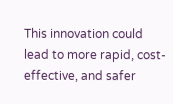This innovation could lead to more rapid, cost-effective, and safer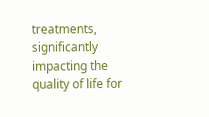treatments, significantly impacting the quality of life for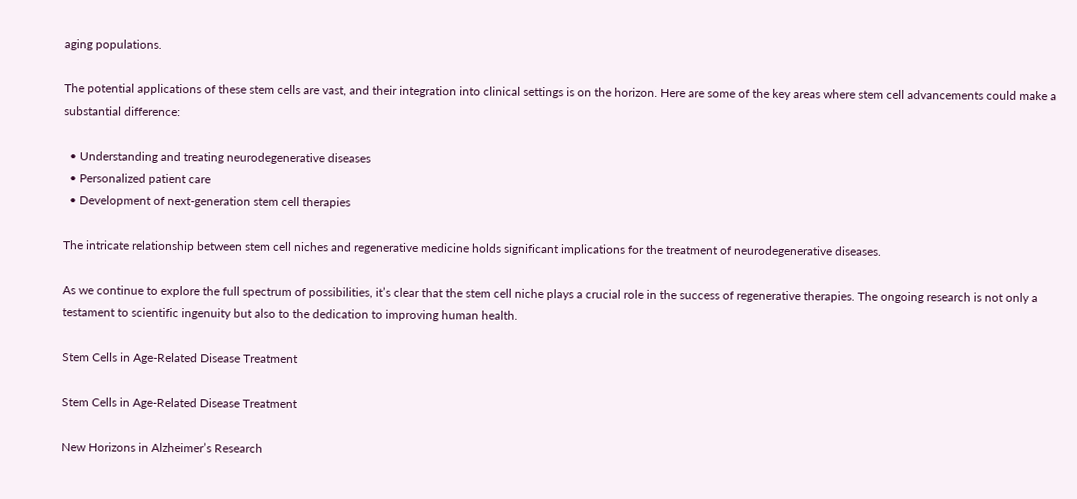aging populations.

The potential applications of these stem cells are vast, and their integration into clinical settings is on the horizon. Here are some of the key areas where stem cell advancements could make a substantial difference:

  • Understanding and treating neurodegenerative diseases
  • Personalized patient care
  • Development of next-generation stem cell therapies

The intricate relationship between stem cell niches and regenerative medicine holds significant implications for the treatment of neurodegenerative diseases.

As we continue to explore the full spectrum of possibilities, it’s clear that the stem cell niche plays a crucial role in the success of regenerative therapies. The ongoing research is not only a testament to scientific ingenuity but also to the dedication to improving human health.

Stem Cells in Age-Related Disease Treatment

Stem Cells in Age-Related Disease Treatment

New Horizons in Alzheimer’s Research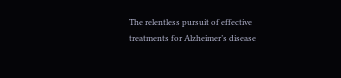The relentless pursuit of effective treatments for Alzheimer’s disease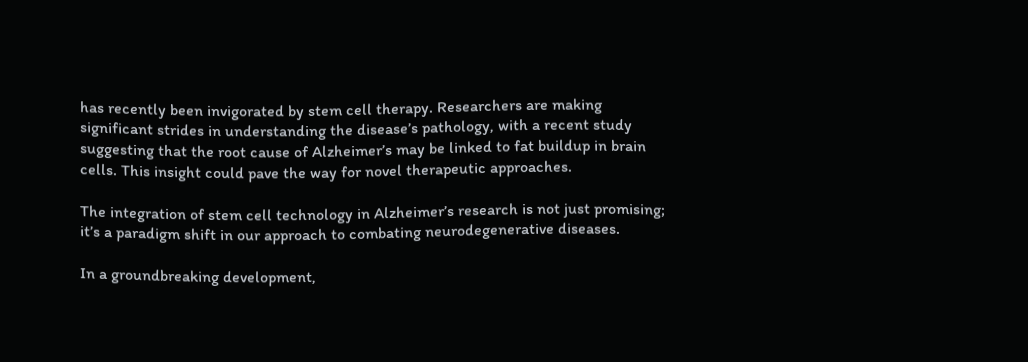has recently been invigorated by stem cell therapy. Researchers are making significant strides in understanding the disease’s pathology, with a recent study suggesting that the root cause of Alzheimer’s may be linked to fat buildup in brain cells. This insight could pave the way for novel therapeutic approaches.

The integration of stem cell technology in Alzheimer’s research is not just promising; it’s a paradigm shift in our approach to combating neurodegenerative diseases.

In a groundbreaking development,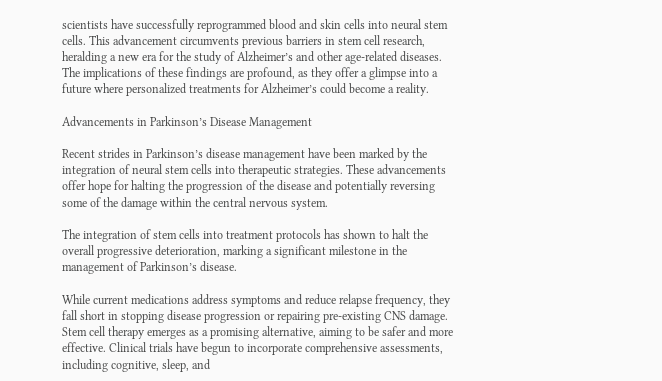scientists have successfully reprogrammed blood and skin cells into neural stem cells. This advancement circumvents previous barriers in stem cell research, heralding a new era for the study of Alzheimer’s and other age-related diseases. The implications of these findings are profound, as they offer a glimpse into a future where personalized treatments for Alzheimer’s could become a reality.

Advancements in Parkinson’s Disease Management

Recent strides in Parkinson’s disease management have been marked by the integration of neural stem cells into therapeutic strategies. These advancements offer hope for halting the progression of the disease and potentially reversing some of the damage within the central nervous system.

The integration of stem cells into treatment protocols has shown to halt the overall progressive deterioration, marking a significant milestone in the management of Parkinson’s disease.

While current medications address symptoms and reduce relapse frequency, they fall short in stopping disease progression or repairing pre-existing CNS damage. Stem cell therapy emerges as a promising alternative, aiming to be safer and more effective. Clinical trials have begun to incorporate comprehensive assessments, including cognitive, sleep, and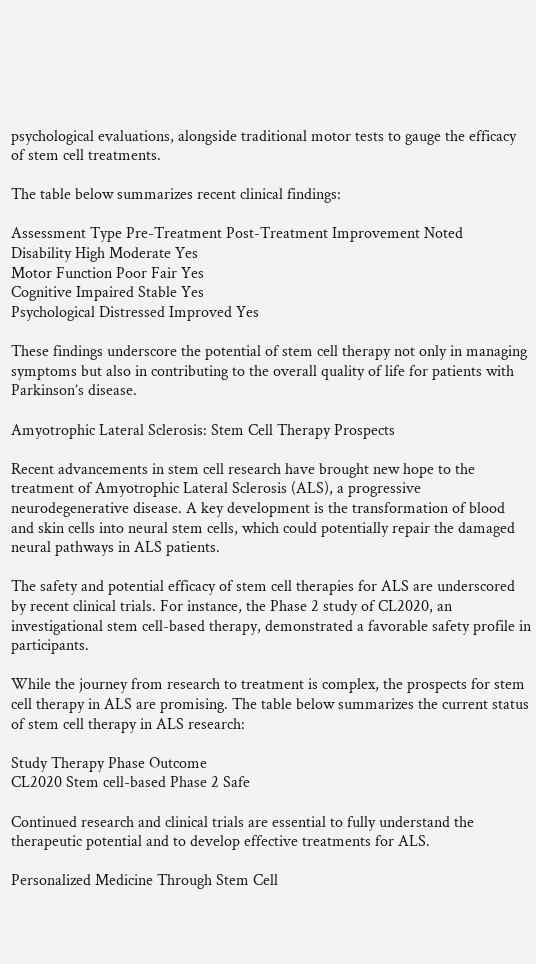psychological evaluations, alongside traditional motor tests to gauge the efficacy of stem cell treatments.

The table below summarizes recent clinical findings:

Assessment Type Pre-Treatment Post-Treatment Improvement Noted
Disability High Moderate Yes
Motor Function Poor Fair Yes
Cognitive Impaired Stable Yes
Psychological Distressed Improved Yes

These findings underscore the potential of stem cell therapy not only in managing symptoms but also in contributing to the overall quality of life for patients with Parkinson’s disease.

Amyotrophic Lateral Sclerosis: Stem Cell Therapy Prospects

Recent advancements in stem cell research have brought new hope to the treatment of Amyotrophic Lateral Sclerosis (ALS), a progressive neurodegenerative disease. A key development is the transformation of blood and skin cells into neural stem cells, which could potentially repair the damaged neural pathways in ALS patients.

The safety and potential efficacy of stem cell therapies for ALS are underscored by recent clinical trials. For instance, the Phase 2 study of CL2020, an investigational stem cell-based therapy, demonstrated a favorable safety profile in participants.

While the journey from research to treatment is complex, the prospects for stem cell therapy in ALS are promising. The table below summarizes the current status of stem cell therapy in ALS research:

Study Therapy Phase Outcome
CL2020 Stem cell-based Phase 2 Safe

Continued research and clinical trials are essential to fully understand the therapeutic potential and to develop effective treatments for ALS.

Personalized Medicine Through Stem Cell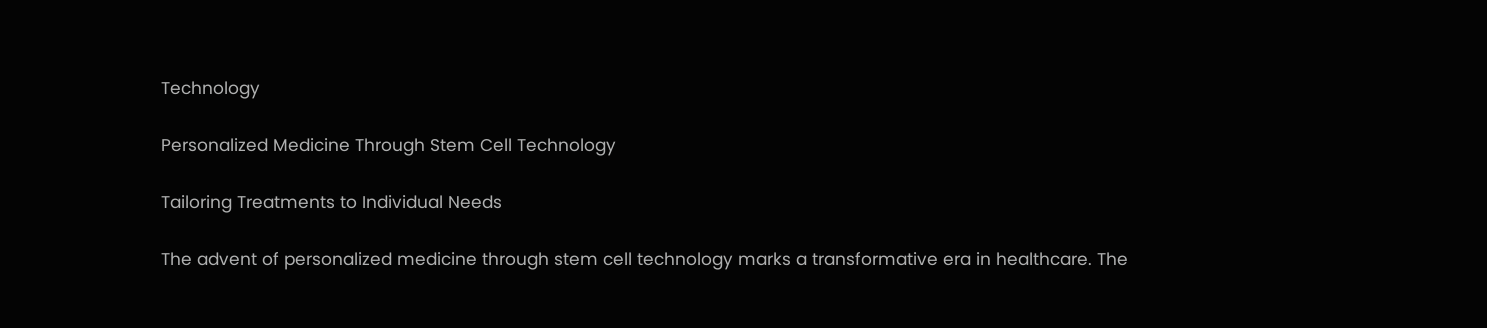Technology

Personalized Medicine Through Stem Cell Technology

Tailoring Treatments to Individual Needs

The advent of personalized medicine through stem cell technology marks a transformative era in healthcare. The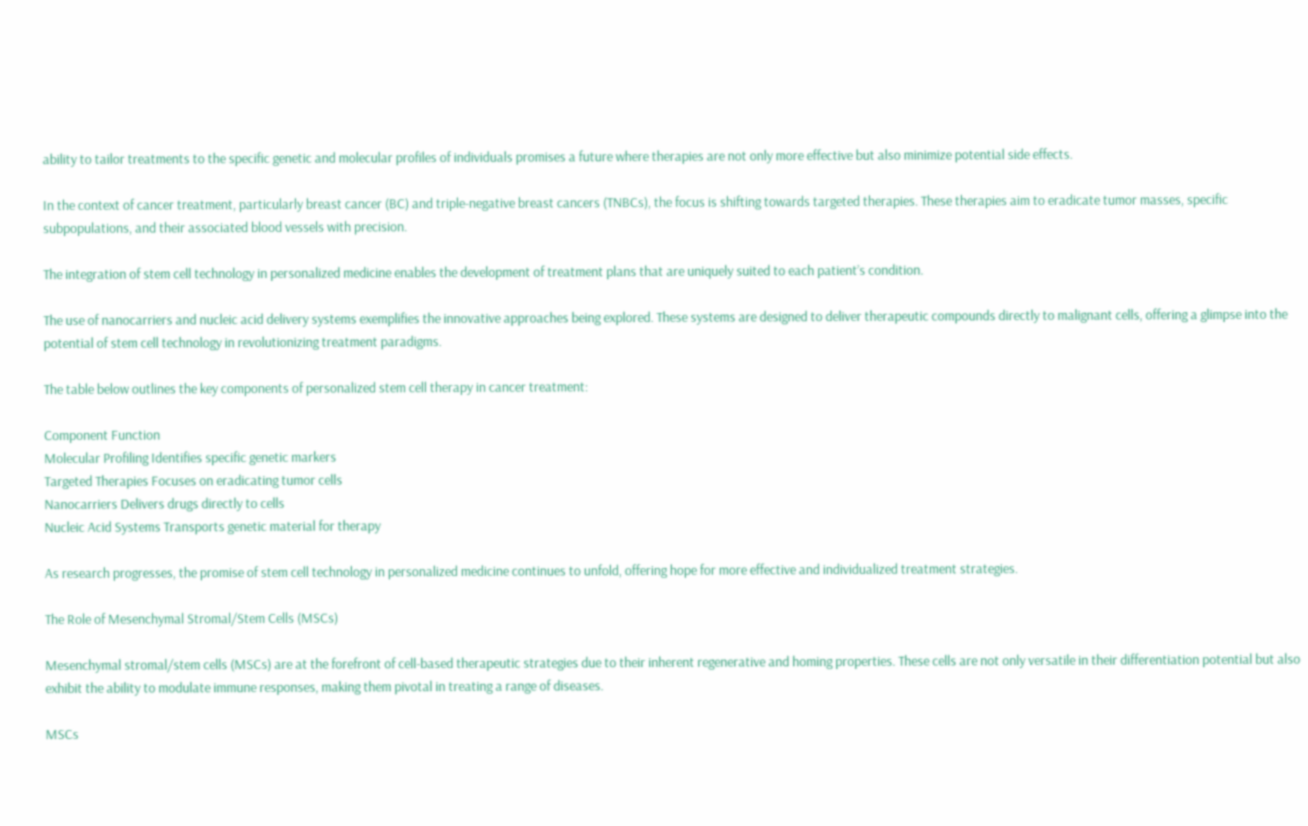ability to tailor treatments to the specific genetic and molecular profiles of individuals promises a future where therapies are not only more effective but also minimize potential side effects.

In the context of cancer treatment, particularly breast cancer (BC) and triple-negative breast cancers (TNBCs), the focus is shifting towards targeted therapies. These therapies aim to eradicate tumor masses, specific subpopulations, and their associated blood vessels with precision.

The integration of stem cell technology in personalized medicine enables the development of treatment plans that are uniquely suited to each patient’s condition.

The use of nanocarriers and nucleic acid delivery systems exemplifies the innovative approaches being explored. These systems are designed to deliver therapeutic compounds directly to malignant cells, offering a glimpse into the potential of stem cell technology in revolutionizing treatment paradigms.

The table below outlines the key components of personalized stem cell therapy in cancer treatment:

Component Function
Molecular Profiling Identifies specific genetic markers
Targeted Therapies Focuses on eradicating tumor cells
Nanocarriers Delivers drugs directly to cells
Nucleic Acid Systems Transports genetic material for therapy

As research progresses, the promise of stem cell technology in personalized medicine continues to unfold, offering hope for more effective and individualized treatment strategies.

The Role of Mesenchymal Stromal/Stem Cells (MSCs)

Mesenchymal stromal/stem cells (MSCs) are at the forefront of cell-based therapeutic strategies due to their inherent regenerative and homing properties. These cells are not only versatile in their differentiation potential but also exhibit the ability to modulate immune responses, making them pivotal in treating a range of diseases.

MSCs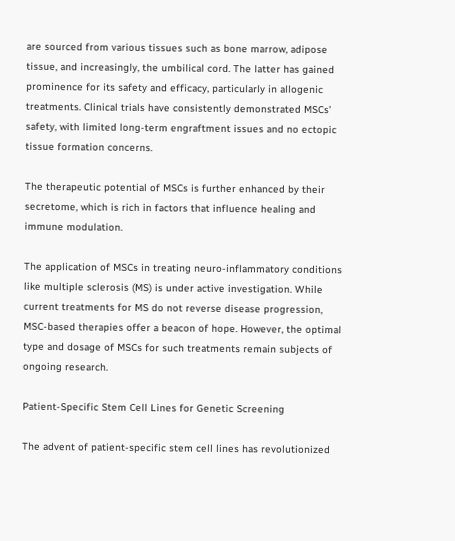are sourced from various tissues such as bone marrow, adipose tissue, and increasingly, the umbilical cord. The latter has gained prominence for its safety and efficacy, particularly in allogenic treatments. Clinical trials have consistently demonstrated MSCs’ safety, with limited long-term engraftment issues and no ectopic tissue formation concerns.

The therapeutic potential of MSCs is further enhanced by their secretome, which is rich in factors that influence healing and immune modulation.

The application of MSCs in treating neuro-inflammatory conditions like multiple sclerosis (MS) is under active investigation. While current treatments for MS do not reverse disease progression, MSC-based therapies offer a beacon of hope. However, the optimal type and dosage of MSCs for such treatments remain subjects of ongoing research.

Patient-Specific Stem Cell Lines for Genetic Screening

The advent of patient-specific stem cell lines has revolutionized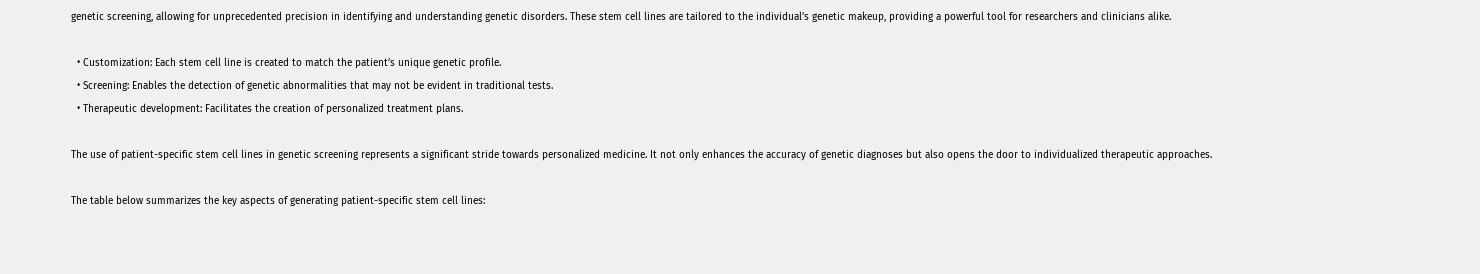genetic screening, allowing for unprecedented precision in identifying and understanding genetic disorders. These stem cell lines are tailored to the individual’s genetic makeup, providing a powerful tool for researchers and clinicians alike.

  • Customization: Each stem cell line is created to match the patient’s unique genetic profile.
  • Screening: Enables the detection of genetic abnormalities that may not be evident in traditional tests.
  • Therapeutic development: Facilitates the creation of personalized treatment plans.

The use of patient-specific stem cell lines in genetic screening represents a significant stride towards personalized medicine. It not only enhances the accuracy of genetic diagnoses but also opens the door to individualized therapeutic approaches.

The table below summarizes the key aspects of generating patient-specific stem cell lines: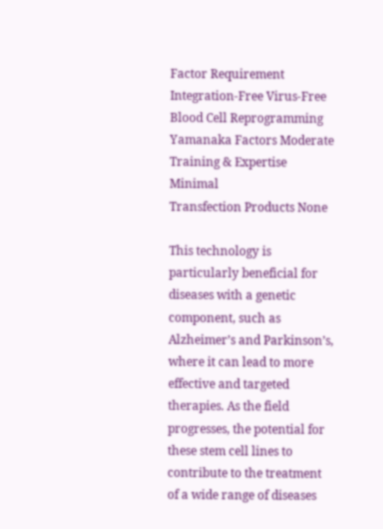Factor Requirement Integration-Free Virus-Free Blood Cell Reprogramming
Yamanaka Factors Moderate
Training & Expertise Minimal
Transfection Products None

This technology is particularly beneficial for diseases with a genetic component, such as Alzheimer’s and Parkinson’s, where it can lead to more effective and targeted therapies. As the field progresses, the potential for these stem cell lines to contribute to the treatment of a wide range of diseases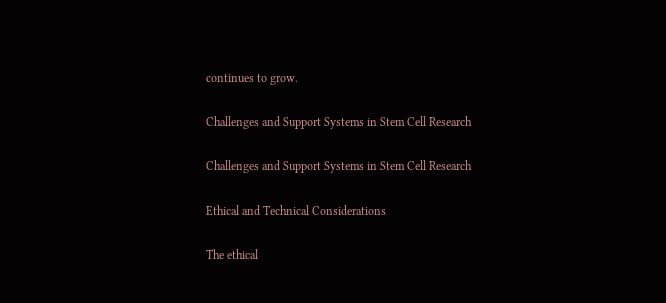continues to grow.

Challenges and Support Systems in Stem Cell Research

Challenges and Support Systems in Stem Cell Research

Ethical and Technical Considerations

The ethical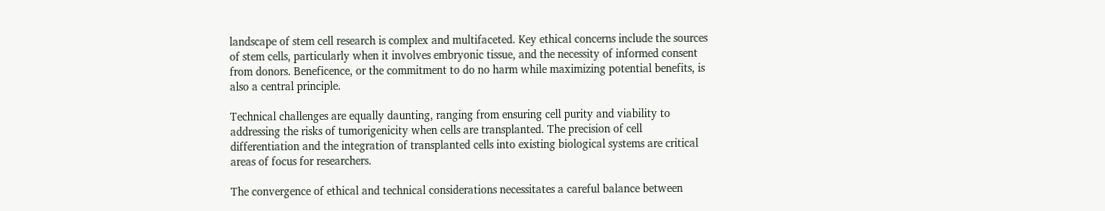landscape of stem cell research is complex and multifaceted. Key ethical concerns include the sources of stem cells, particularly when it involves embryonic tissue, and the necessity of informed consent from donors. Beneficence, or the commitment to do no harm while maximizing potential benefits, is also a central principle.

Technical challenges are equally daunting, ranging from ensuring cell purity and viability to addressing the risks of tumorigenicity when cells are transplanted. The precision of cell differentiation and the integration of transplanted cells into existing biological systems are critical areas of focus for researchers.

The convergence of ethical and technical considerations necessitates a careful balance between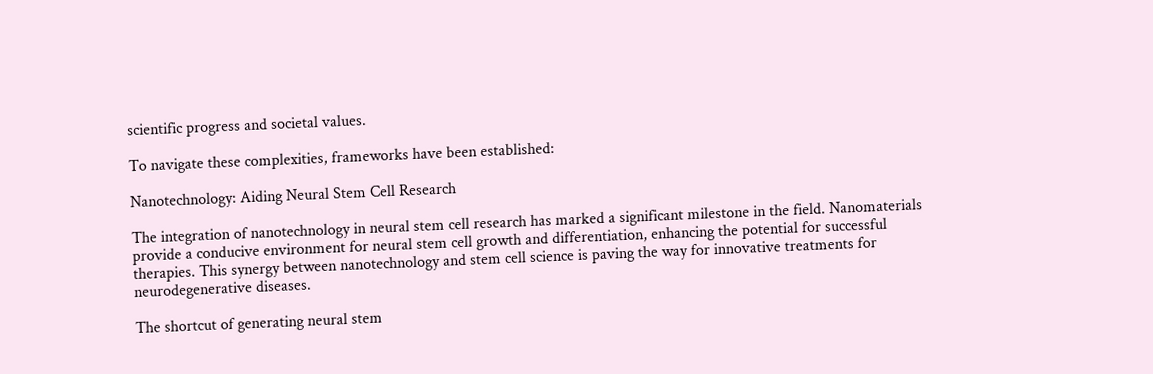scientific progress and societal values.

To navigate these complexities, frameworks have been established:

Nanotechnology: Aiding Neural Stem Cell Research

The integration of nanotechnology in neural stem cell research has marked a significant milestone in the field. Nanomaterials provide a conducive environment for neural stem cell growth and differentiation, enhancing the potential for successful therapies. This synergy between nanotechnology and stem cell science is paving the way for innovative treatments for neurodegenerative diseases.

The shortcut of generating neural stem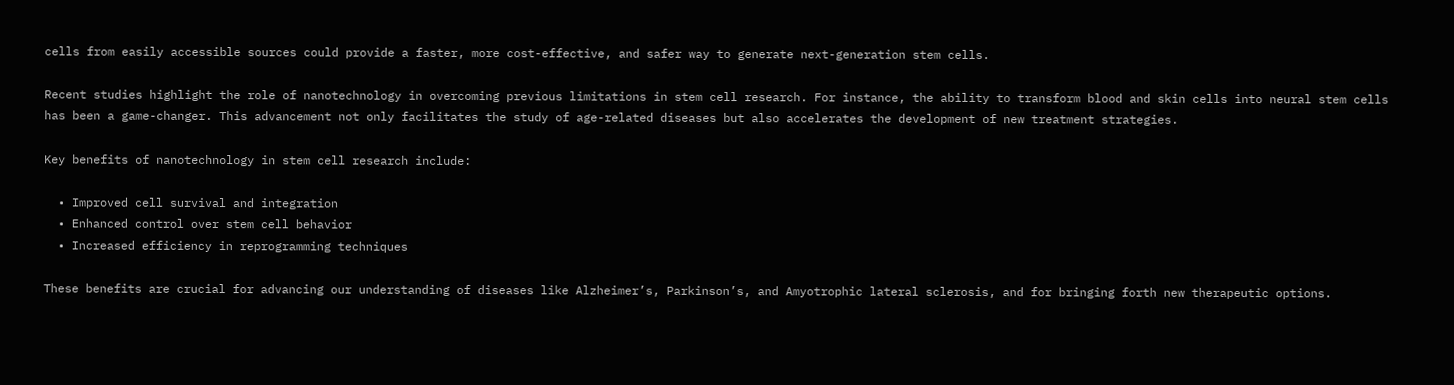cells from easily accessible sources could provide a faster, more cost-effective, and safer way to generate next-generation stem cells.

Recent studies highlight the role of nanotechnology in overcoming previous limitations in stem cell research. For instance, the ability to transform blood and skin cells into neural stem cells has been a game-changer. This advancement not only facilitates the study of age-related diseases but also accelerates the development of new treatment strategies.

Key benefits of nanotechnology in stem cell research include:

  • Improved cell survival and integration
  • Enhanced control over stem cell behavior
  • Increased efficiency in reprogramming techniques

These benefits are crucial for advancing our understanding of diseases like Alzheimer’s, Parkinson’s, and Amyotrophic lateral sclerosis, and for bringing forth new therapeutic options.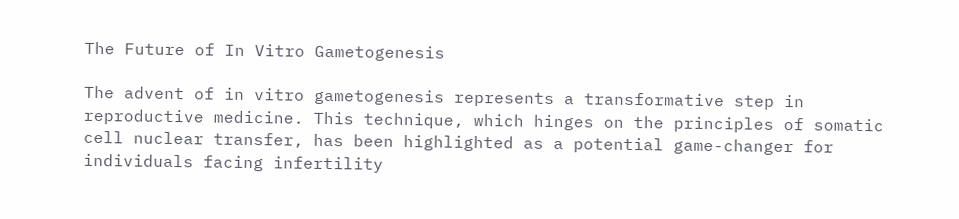The Future of In Vitro Gametogenesis

The advent of in vitro gametogenesis represents a transformative step in reproductive medicine. This technique, which hinges on the principles of somatic cell nuclear transfer, has been highlighted as a potential game-changer for individuals facing infertility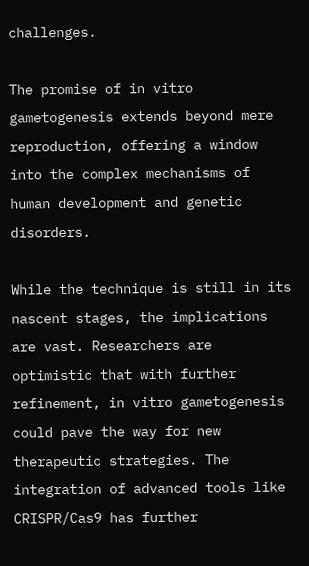challenges.

The promise of in vitro gametogenesis extends beyond mere reproduction, offering a window into the complex mechanisms of human development and genetic disorders.

While the technique is still in its nascent stages, the implications are vast. Researchers are optimistic that with further refinement, in vitro gametogenesis could pave the way for new therapeutic strategies. The integration of advanced tools like CRISPR/Cas9 has further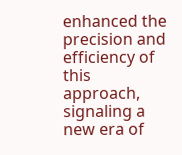enhanced the precision and efficiency of this approach, signaling a new era of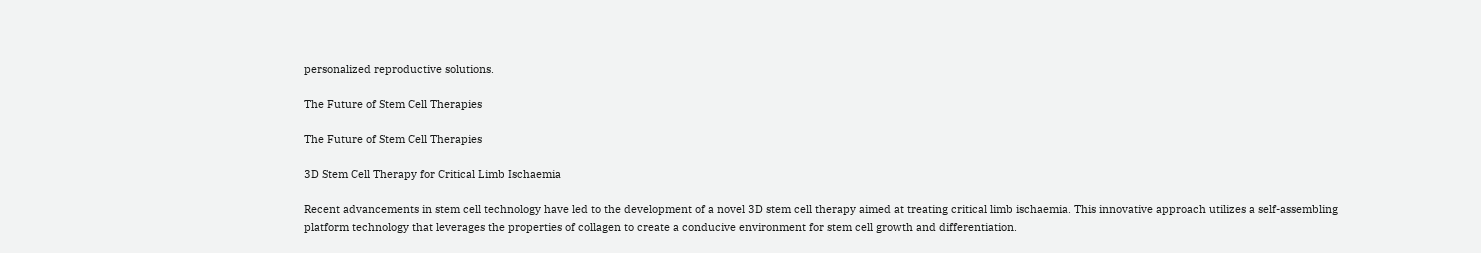personalized reproductive solutions.

The Future of Stem Cell Therapies

The Future of Stem Cell Therapies

3D Stem Cell Therapy for Critical Limb Ischaemia

Recent advancements in stem cell technology have led to the development of a novel 3D stem cell therapy aimed at treating critical limb ischaemia. This innovative approach utilizes a self-assembling platform technology that leverages the properties of collagen to create a conducive environment for stem cell growth and differentiation.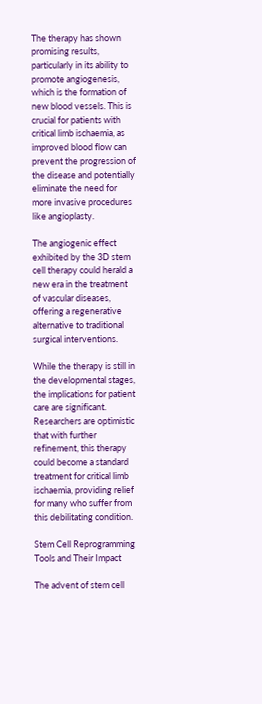The therapy has shown promising results, particularly in its ability to promote angiogenesis, which is the formation of new blood vessels. This is crucial for patients with critical limb ischaemia, as improved blood flow can prevent the progression of the disease and potentially eliminate the need for more invasive procedures like angioplasty.

The angiogenic effect exhibited by the 3D stem cell therapy could herald a new era in the treatment of vascular diseases, offering a regenerative alternative to traditional surgical interventions.

While the therapy is still in the developmental stages, the implications for patient care are significant. Researchers are optimistic that with further refinement, this therapy could become a standard treatment for critical limb ischaemia, providing relief for many who suffer from this debilitating condition.

Stem Cell Reprogramming Tools and Their Impact

The advent of stem cell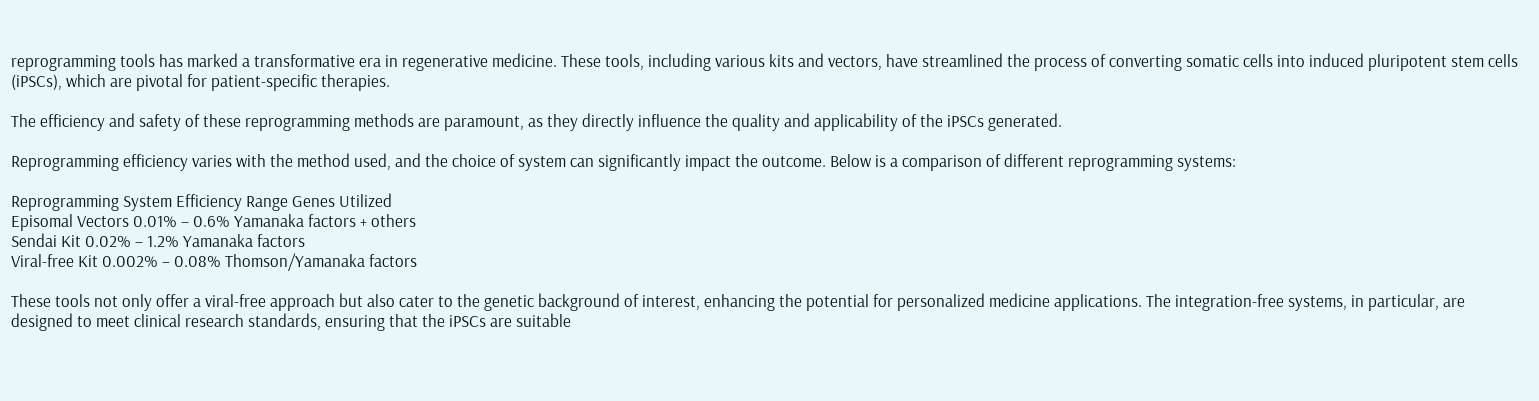reprogramming tools has marked a transformative era in regenerative medicine. These tools, including various kits and vectors, have streamlined the process of converting somatic cells into induced pluripotent stem cells (iPSCs), which are pivotal for patient-specific therapies.

The efficiency and safety of these reprogramming methods are paramount, as they directly influence the quality and applicability of the iPSCs generated.

Reprogramming efficiency varies with the method used, and the choice of system can significantly impact the outcome. Below is a comparison of different reprogramming systems:

Reprogramming System Efficiency Range Genes Utilized
Episomal Vectors 0.01% – 0.6% Yamanaka factors + others
Sendai Kit 0.02% – 1.2% Yamanaka factors
Viral-free Kit 0.002% – 0.08% Thomson/Yamanaka factors

These tools not only offer a viral-free approach but also cater to the genetic background of interest, enhancing the potential for personalized medicine applications. The integration-free systems, in particular, are designed to meet clinical research standards, ensuring that the iPSCs are suitable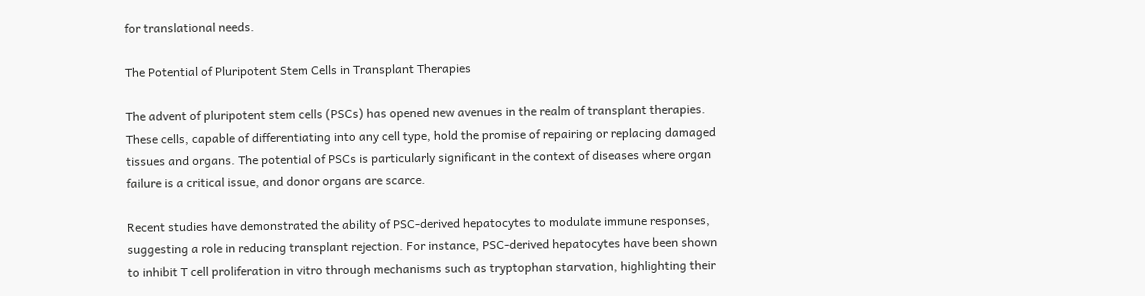for translational needs.

The Potential of Pluripotent Stem Cells in Transplant Therapies

The advent of pluripotent stem cells (PSCs) has opened new avenues in the realm of transplant therapies. These cells, capable of differentiating into any cell type, hold the promise of repairing or replacing damaged tissues and organs. The potential of PSCs is particularly significant in the context of diseases where organ failure is a critical issue, and donor organs are scarce.

Recent studies have demonstrated the ability of PSC-derived hepatocytes to modulate immune responses, suggesting a role in reducing transplant rejection. For instance, PSC-derived hepatocytes have been shown to inhibit T cell proliferation in vitro through mechanisms such as tryptophan starvation, highlighting their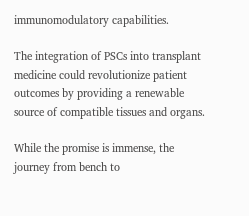immunomodulatory capabilities.

The integration of PSCs into transplant medicine could revolutionize patient outcomes by providing a renewable source of compatible tissues and organs.

While the promise is immense, the journey from bench to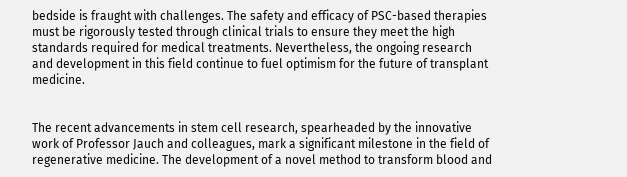bedside is fraught with challenges. The safety and efficacy of PSC-based therapies must be rigorously tested through clinical trials to ensure they meet the high standards required for medical treatments. Nevertheless, the ongoing research and development in this field continue to fuel optimism for the future of transplant medicine.


The recent advancements in stem cell research, spearheaded by the innovative work of Professor Jauch and colleagues, mark a significant milestone in the field of regenerative medicine. The development of a novel method to transform blood and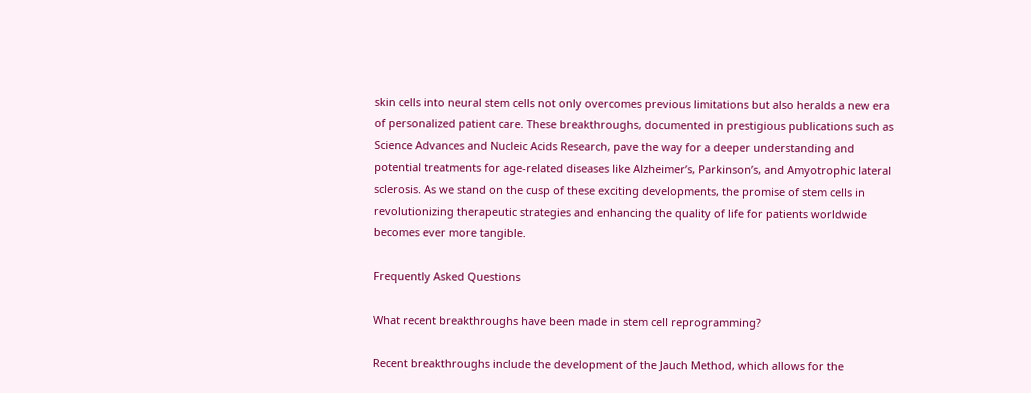skin cells into neural stem cells not only overcomes previous limitations but also heralds a new era of personalized patient care. These breakthroughs, documented in prestigious publications such as Science Advances and Nucleic Acids Research, pave the way for a deeper understanding and potential treatments for age-related diseases like Alzheimer’s, Parkinson’s, and Amyotrophic lateral sclerosis. As we stand on the cusp of these exciting developments, the promise of stem cells in revolutionizing therapeutic strategies and enhancing the quality of life for patients worldwide becomes ever more tangible.

Frequently Asked Questions

What recent breakthroughs have been made in stem cell reprogramming?

Recent breakthroughs include the development of the Jauch Method, which allows for the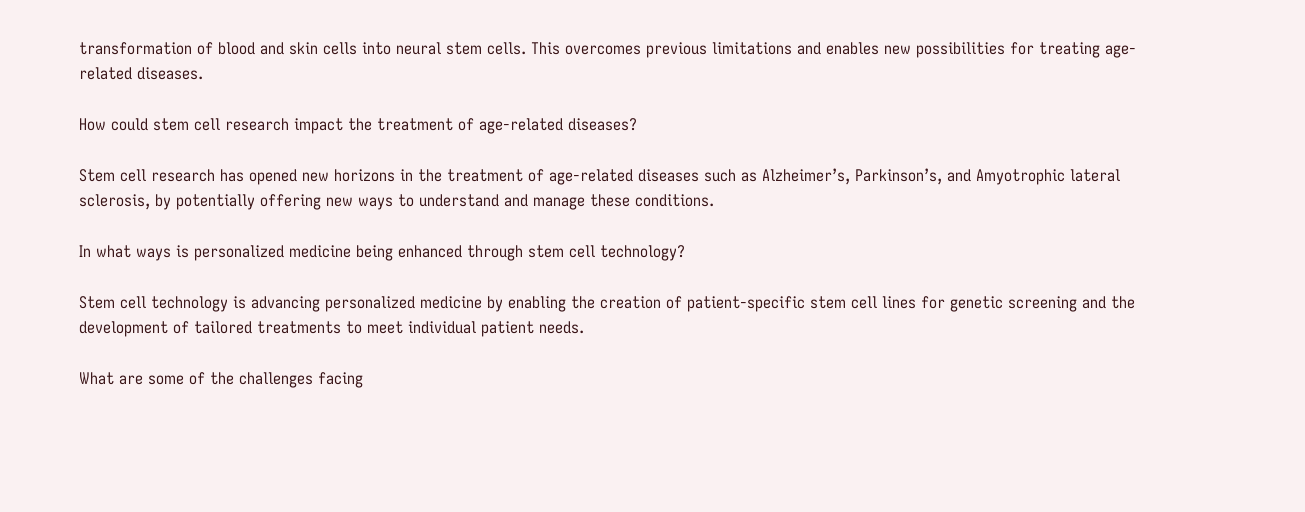transformation of blood and skin cells into neural stem cells. This overcomes previous limitations and enables new possibilities for treating age-related diseases.

How could stem cell research impact the treatment of age-related diseases?

Stem cell research has opened new horizons in the treatment of age-related diseases such as Alzheimer’s, Parkinson’s, and Amyotrophic lateral sclerosis, by potentially offering new ways to understand and manage these conditions.

In what ways is personalized medicine being enhanced through stem cell technology?

Stem cell technology is advancing personalized medicine by enabling the creation of patient-specific stem cell lines for genetic screening and the development of tailored treatments to meet individual patient needs.

What are some of the challenges facing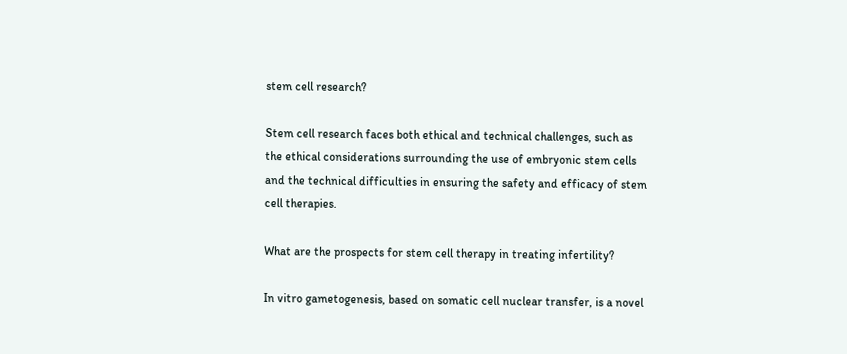stem cell research?

Stem cell research faces both ethical and technical challenges, such as the ethical considerations surrounding the use of embryonic stem cells and the technical difficulties in ensuring the safety and efficacy of stem cell therapies.

What are the prospects for stem cell therapy in treating infertility?

In vitro gametogenesis, based on somatic cell nuclear transfer, is a novel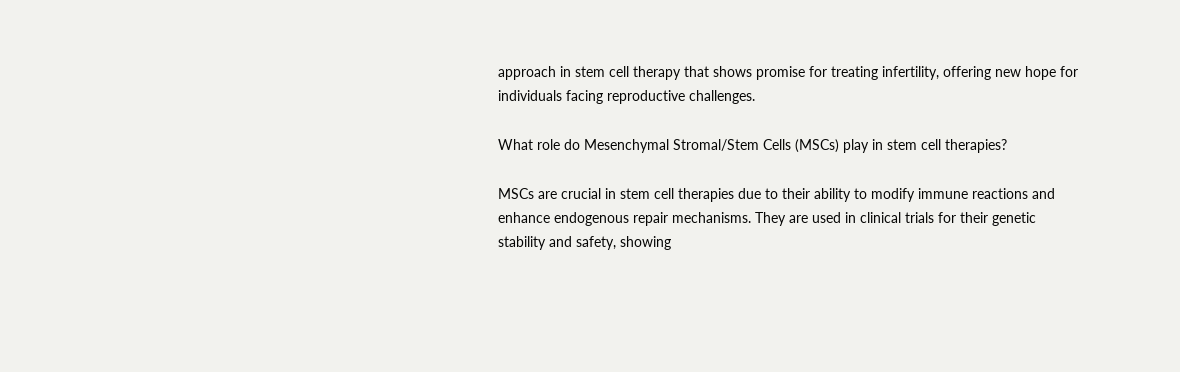approach in stem cell therapy that shows promise for treating infertility, offering new hope for individuals facing reproductive challenges.

What role do Mesenchymal Stromal/Stem Cells (MSCs) play in stem cell therapies?

MSCs are crucial in stem cell therapies due to their ability to modify immune reactions and enhance endogenous repair mechanisms. They are used in clinical trials for their genetic stability and safety, showing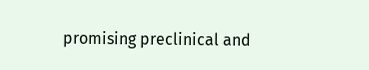promising preclinical and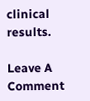clinical results.

Leave A Comment